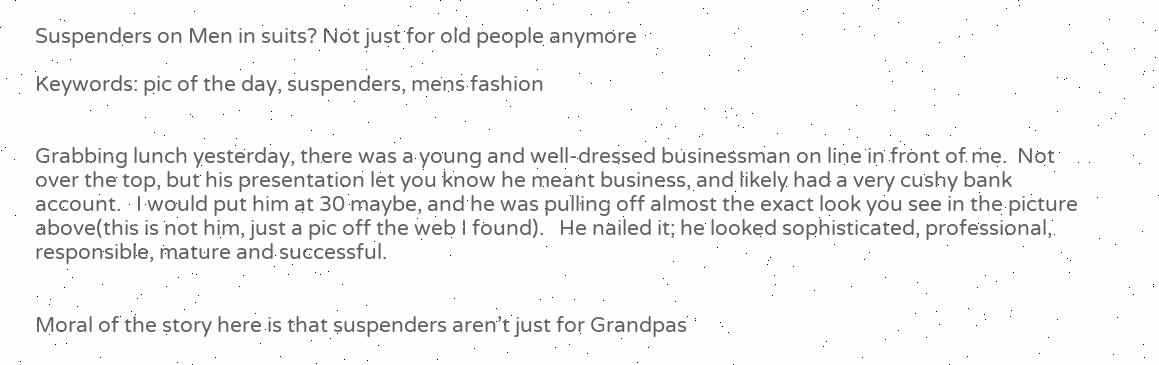Suspenders on Men in suits? Not just for old people anymore

Keywords: pic of the day, suspenders, mens fashion


Grabbing lunch yesterday, there was a young and well-dressed businessman on line in front of me.  Not over the top, but his presentation let you know he meant business, and likely had a very cushy bank account.   I would put him at 30 maybe, and he was pulling off almost the exact look you see in the picture above(this is not him, just a pic off the web I found).   He nailed it; he looked sophisticated, professional, responsible, mature and successful.


Moral of the story here is that suspenders aren’t just for Grandpas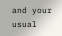and your usual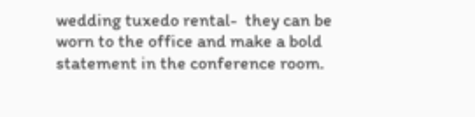wedding tuxedo rental-  they can be worn to the office and make a bold statement in the conference room.